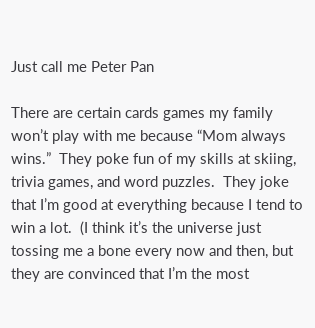Just call me Peter Pan

There are certain cards games my family won’t play with me because “Mom always wins.”  They poke fun of my skills at skiing, trivia games, and word puzzles.  They joke that I’m good at everything because I tend to win a lot.  (I think it’s the universe just tossing me a bone every now and then, but they are convinced that I’m the most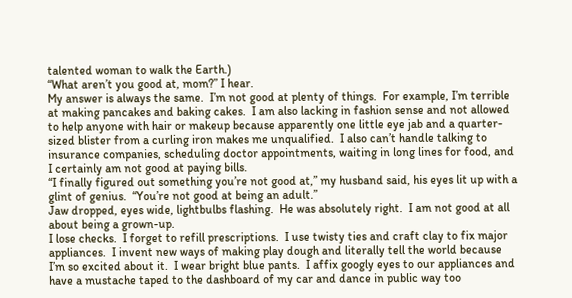talented woman to walk the Earth.)
“What aren’t you good at, mom?” I hear.
My answer is always the same.  I’m not good at plenty of things.  For example, I’m terrible at making pancakes and baking cakes.  I am also lacking in fashion sense and not allowed to help anyone with hair or makeup because apparently one little eye jab and a quarter-sized blister from a curling iron makes me unqualified.  I also can’t handle talking to insurance companies, scheduling doctor appointments, waiting in long lines for food, and I certainly am not good at paying bills.
“I finally figured out something you’re not good at,” my husband said, his eyes lit up with a glint of genius.  “You’re not good at being an adult.”
Jaw dropped, eyes wide, lightbulbs flashing.  He was absolutely right.  I am not good at all about being a grown-up.
I lose checks.  I forget to refill prescriptions.  I use twisty ties and craft clay to fix major appliances.  I invent new ways of making play dough and literally tell the world because I’m so excited about it.  I wear bright blue pants.  I affix googly eyes to our appliances and have a mustache taped to the dashboard of my car and dance in public way too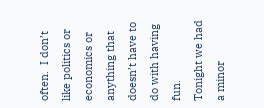often.  I don’t like politics or economics or anything that doesn’t have to do with having fun.
Tonight we had a minor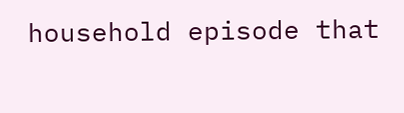household episode that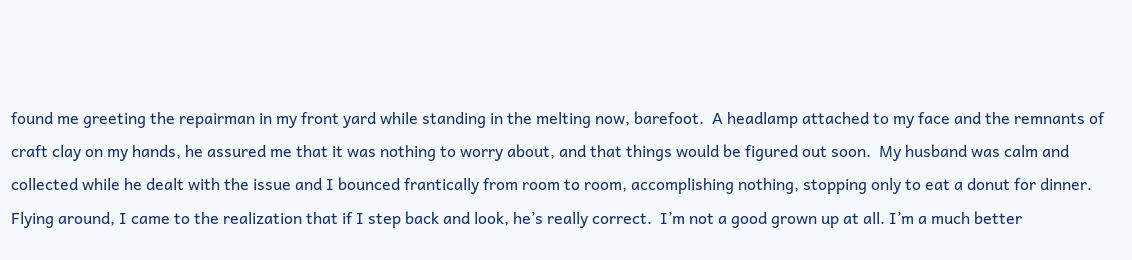found me greeting the repairman in my front yard while standing in the melting now, barefoot.  A headlamp attached to my face and the remnants of craft clay on my hands, he assured me that it was nothing to worry about, and that things would be figured out soon.  My husband was calm and collected while he dealt with the issue and I bounced frantically from room to room, accomplishing nothing, stopping only to eat a donut for dinner.
Flying around, I came to the realization that if I step back and look, he’s really correct.  I’m not a good grown up at all. I’m a much better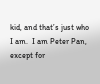kid, and that’s just who I am.  I am Peter Pan, except for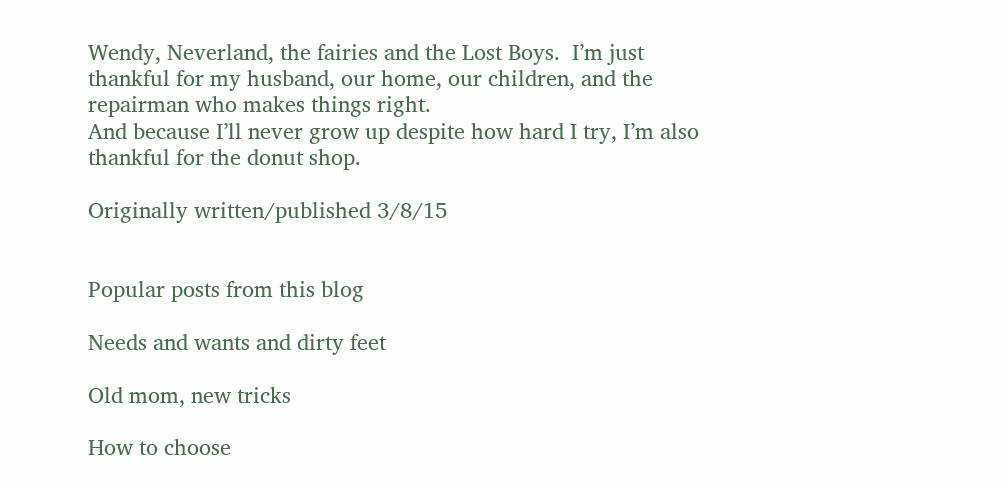Wendy, Neverland, the fairies and the Lost Boys.  I’m just thankful for my husband, our home, our children, and the repairman who makes things right.
And because I’ll never grow up despite how hard I try, I’m also thankful for the donut shop.

Originally written/published 3/8/15


Popular posts from this blog

Needs and wants and dirty feet

Old mom, new tricks

How to choose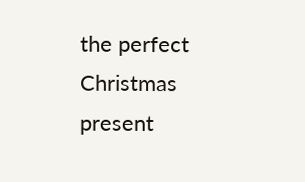the perfect Christmas present